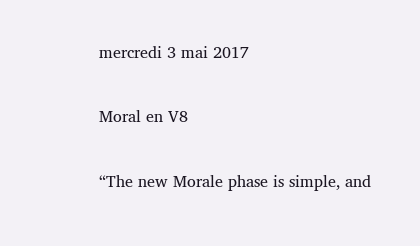mercredi 3 mai 2017

Moral en V8

“The new Morale phase is simple, and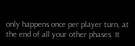only happens once per player turn, at the end of all your other phases. It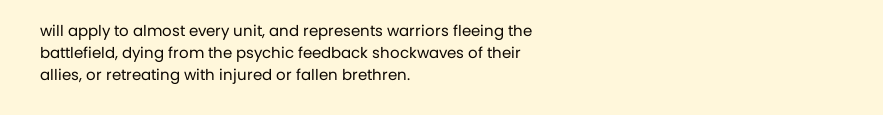will apply to almost every unit, and represents warriors fleeing the battlefield, dying from the psychic feedback shockwaves of their allies, or retreating with injured or fallen brethren.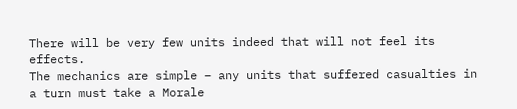There will be very few units indeed that will not feel its effects.
The mechanics are simple – any units that suffered casualties in a turn must take a Morale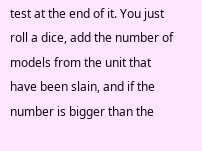test at the end of it. You just roll a dice, add the number of models from the unit that have been slain, and if the number is bigger than the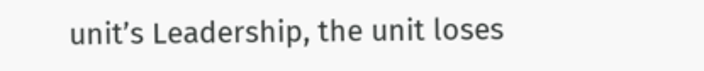unit’s Leadership, the unit loses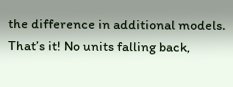the difference in additional models.
That’s it! No units falling back,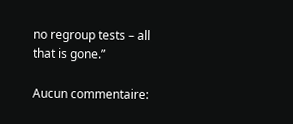no regroup tests – all that is gone.”

Aucun commentaire: